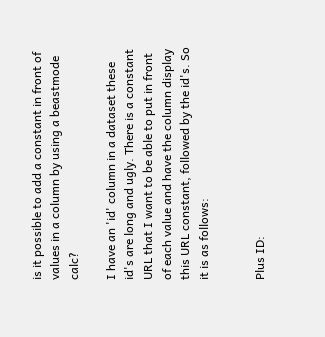is it possible to add a constant in front of values in a column by using a beastmode calc?

I have an 'id' column in a dataset these id's are long and ugly. There is a constant URL that I want to be able to put in front of each value and have the column display this URL constant, followed by the id's. So it is as follows:


Plus ID: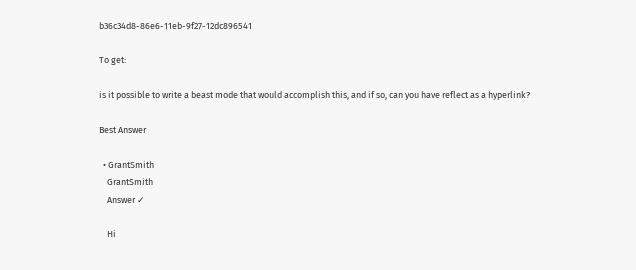b36c34d8-86e6-11eb-9f27-12dc896541

To get:

is it possible to write a beast mode that would accomplish this, and if so, can you have reflect as a hyperlink?

Best Answer

  • GrantSmith
    GrantSmith
    Answer ✓

    Hi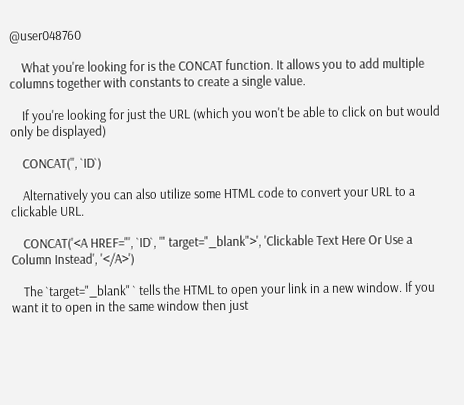@user048760

    What you're looking for is the CONCAT function. It allows you to add multiple columns together with constants to create a single value.

    If you're looking for just the URL (which you won't be able to click on but would only be displayed)

    CONCAT('', `ID`)

    Alternatively you can also utilize some HTML code to convert your URL to a clickable URL.

    CONCAT('<A HREF="', `ID`, '" target="_blank">', 'Clickable Text Here Or Use a Column Instead', '</A>')

    The `target="_blank" ` tells the HTML to open your link in a new window. If you want it to open in the same window then just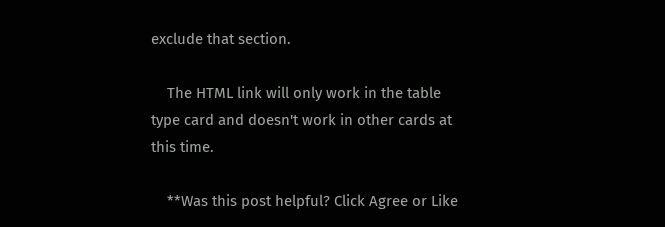exclude that section.

    The HTML link will only work in the table type card and doesn't work in other cards at this time.

    **Was this post helpful? Click Agree or Like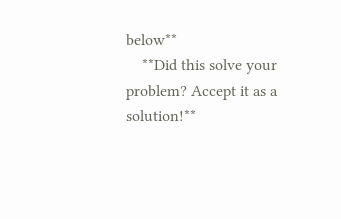below**
    **Did this solve your problem? Accept it as a solution!**